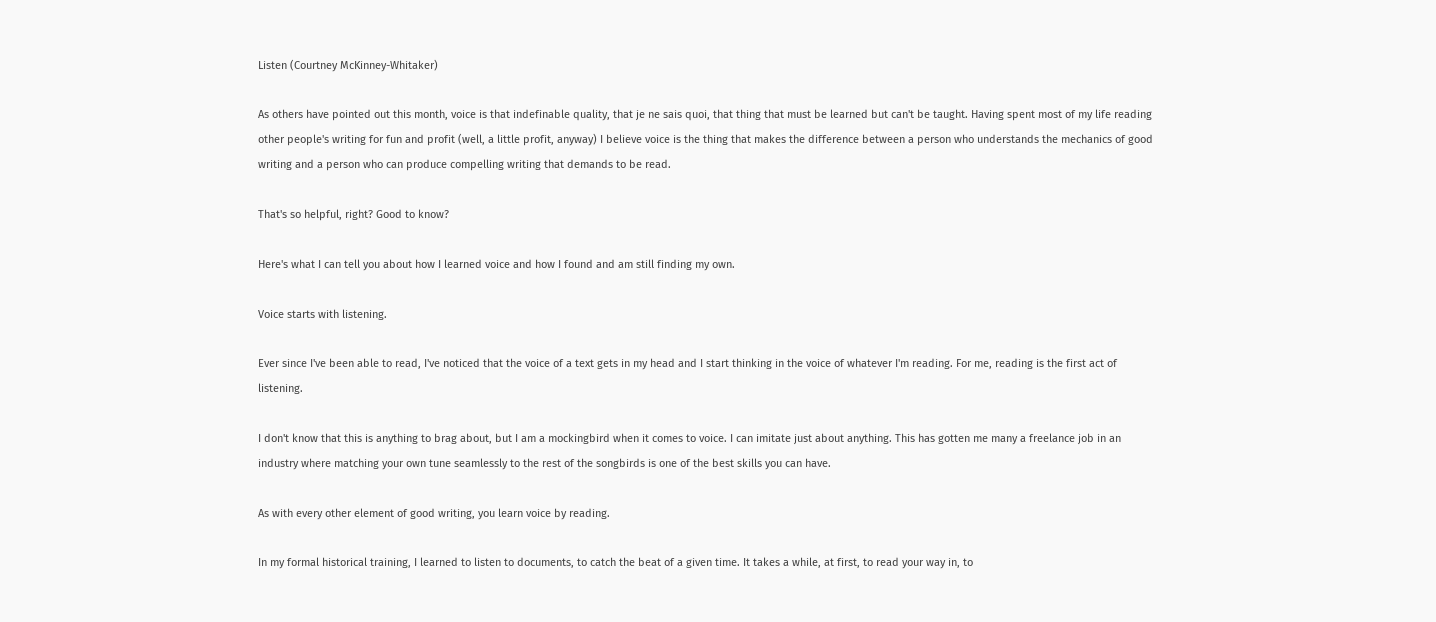Listen (Courtney McKinney-Whitaker)

As others have pointed out this month, voice is that indefinable quality, that je ne sais quoi, that thing that must be learned but can't be taught. Having spent most of my life reading other people's writing for fun and profit (well, a little profit, anyway) I believe voice is the thing that makes the difference between a person who understands the mechanics of good writing and a person who can produce compelling writing that demands to be read.

That's so helpful, right? Good to know?

Here's what I can tell you about how I learned voice and how I found and am still finding my own.

Voice starts with listening.

Ever since I've been able to read, I've noticed that the voice of a text gets in my head and I start thinking in the voice of whatever I'm reading. For me, reading is the first act of listening.

I don't know that this is anything to brag about, but I am a mockingbird when it comes to voice. I can imitate just about anything. This has gotten me many a freelance job in an industry where matching your own tune seamlessly to the rest of the songbirds is one of the best skills you can have.

As with every other element of good writing, you learn voice by reading.

In my formal historical training, I learned to listen to documents, to catch the beat of a given time. It takes a while, at first, to read your way in, to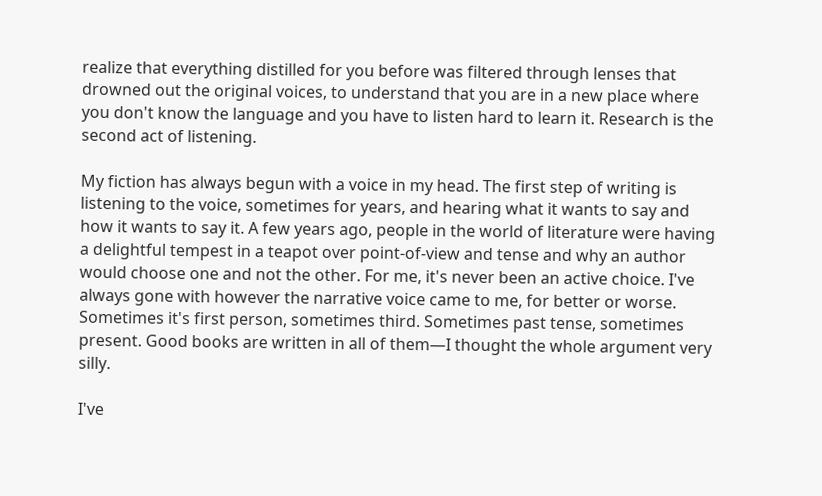realize that everything distilled for you before was filtered through lenses that drowned out the original voices, to understand that you are in a new place where you don't know the language and you have to listen hard to learn it. Research is the second act of listening.

My fiction has always begun with a voice in my head. The first step of writing is listening to the voice, sometimes for years, and hearing what it wants to say and how it wants to say it. A few years ago, people in the world of literature were having a delightful tempest in a teapot over point-of-view and tense and why an author would choose one and not the other. For me, it's never been an active choice. I've always gone with however the narrative voice came to me, for better or worse. Sometimes it's first person, sometimes third. Sometimes past tense, sometimes present. Good books are written in all of them—I thought the whole argument very silly.

I've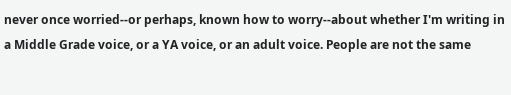never once worried--or perhaps, known how to worry--about whether I'm writing in a Middle Grade voice, or a YA voice, or an adult voice. People are not the same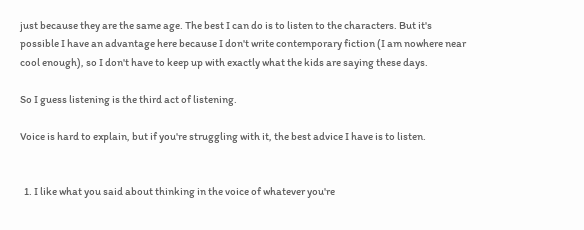just because they are the same age. The best I can do is to listen to the characters. But it's possible I have an advantage here because I don't write contemporary fiction (I am nowhere near cool enough), so I don't have to keep up with exactly what the kids are saying these days.

So I guess listening is the third act of listening.

Voice is hard to explain, but if you're struggling with it, the best advice I have is to listen.


  1. I like what you said about thinking in the voice of whatever you're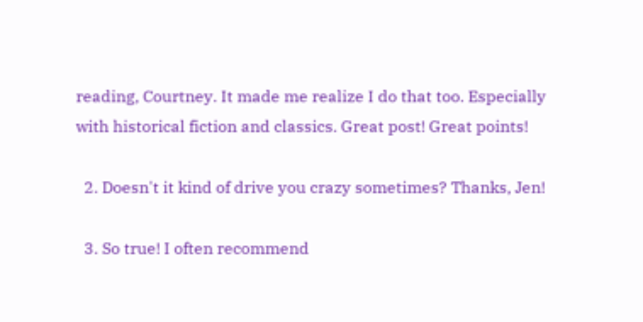reading, Courtney. It made me realize I do that too. Especially with historical fiction and classics. Great post! Great points!

  2. Doesn't it kind of drive you crazy sometimes? Thanks, Jen!

  3. So true! I often recommend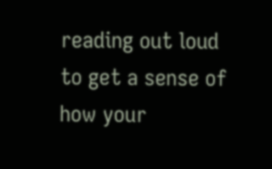reading out loud to get a sense of how your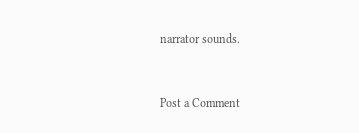narrator sounds.


Post a Comment